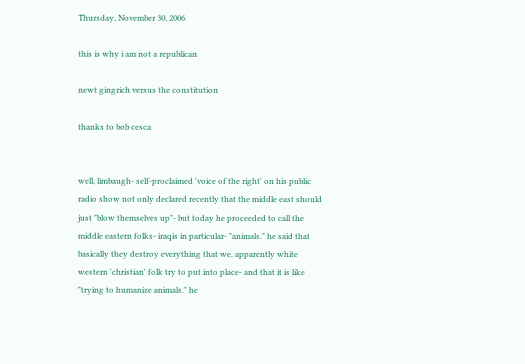Thursday, November 30, 2006

this is why i am not a republican

newt gingrich versus the constitution

thanks to bob cesca


well, limbaugh- self-proclaimed 'voice of the right' on his public radio show not only declared recently that the middle east should just "blow themselves up"- but today he proceeded to call the middle eastern folks- iraqis in particular- "animals." he said that basically they destroy everything that we, apparently white western 'christian' folk try to put into place- and that it is like "trying to humanize animals." he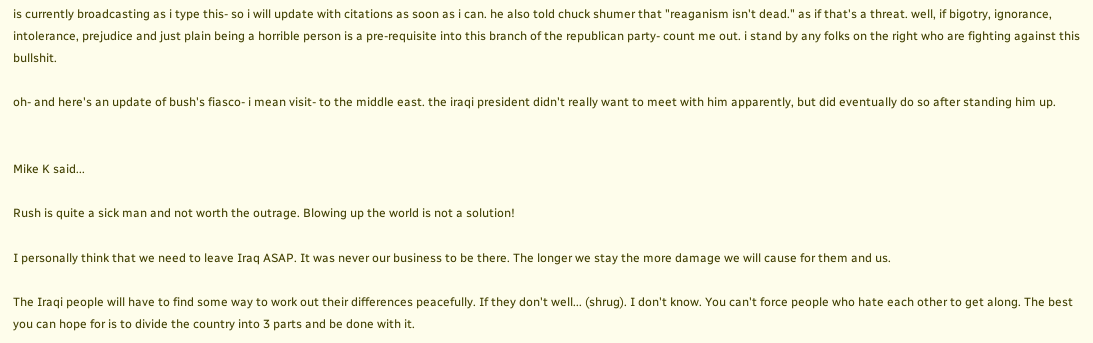is currently broadcasting as i type this- so i will update with citations as soon as i can. he also told chuck shumer that "reaganism isn't dead." as if that's a threat. well, if bigotry, ignorance, intolerance, prejudice and just plain being a horrible person is a pre-requisite into this branch of the republican party- count me out. i stand by any folks on the right who are fighting against this bullshit.

oh- and here's an update of bush's fiasco- i mean visit- to the middle east. the iraqi president didn't really want to meet with him apparently, but did eventually do so after standing him up.


Mike K said...

Rush is quite a sick man and not worth the outrage. Blowing up the world is not a solution!

I personally think that we need to leave Iraq ASAP. It was never our business to be there. The longer we stay the more damage we will cause for them and us.

The Iraqi people will have to find some way to work out their differences peacefully. If they don't well... (shrug). I don't know. You can't force people who hate each other to get along. The best you can hope for is to divide the country into 3 parts and be done with it.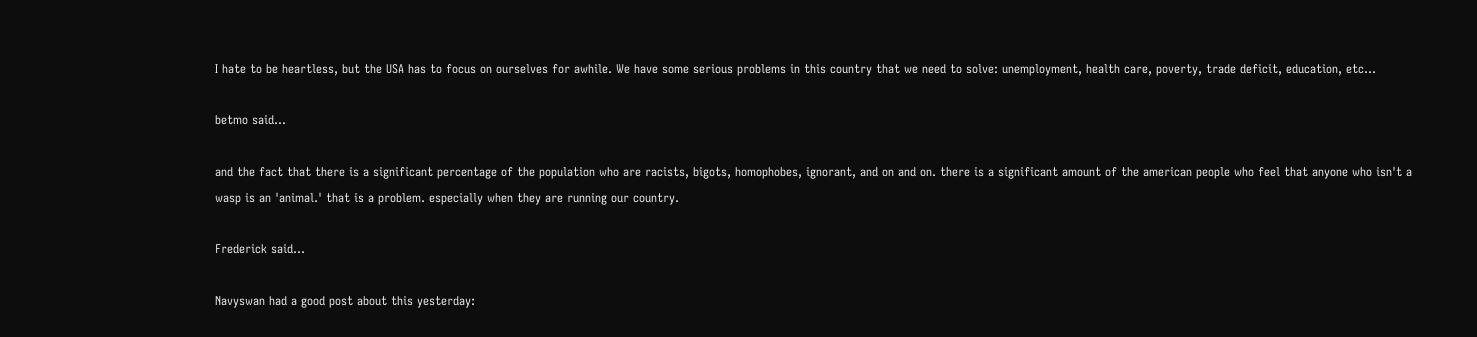I hate to be heartless, but the USA has to focus on ourselves for awhile. We have some serious problems in this country that we need to solve: unemployment, health care, poverty, trade deficit, education, etc...

betmo said...

and the fact that there is a significant percentage of the population who are racists, bigots, homophobes, ignorant, and on and on. there is a significant amount of the american people who feel that anyone who isn't a wasp is an 'animal.' that is a problem. especially when they are running our country.

Frederick said...

Navyswan had a good post about this yesterday: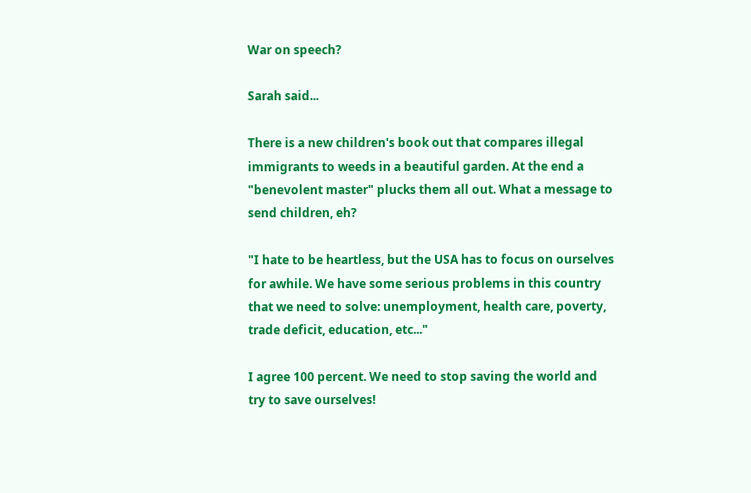War on speech?

Sarah said...

There is a new children's book out that compares illegal immigrants to weeds in a beautiful garden. At the end a "benevolent master" plucks them all out. What a message to send children, eh?

"I hate to be heartless, but the USA has to focus on ourselves for awhile. We have some serious problems in this country that we need to solve: unemployment, health care, poverty, trade deficit, education, etc..."

I agree 100 percent. We need to stop saving the world and try to save ourselves!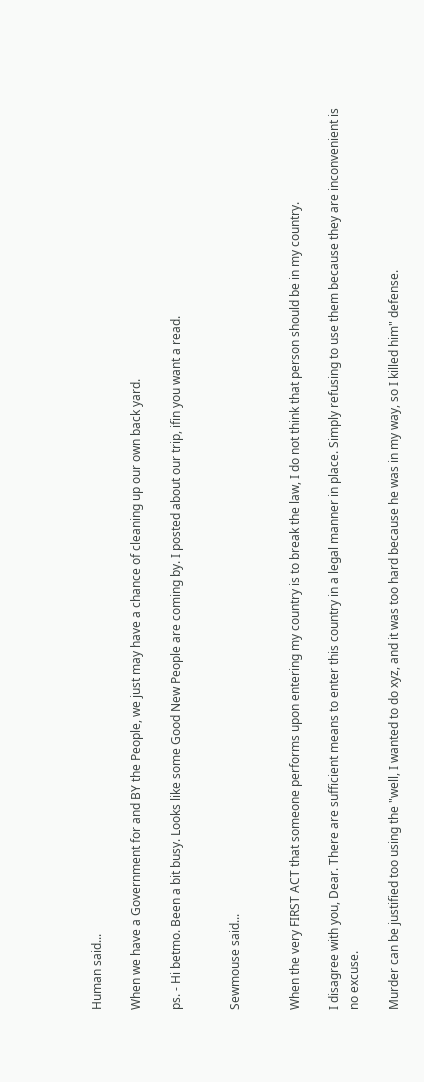Human said...

When we have a Government for and BY the People, we just may have a chance of cleaning up our own back yard.

ps. - Hi betmo. Been a bit busy. Looks like some Good New People are coming by. I posted about our trip, ifin you want a read.


Sewmouse said...


When the very FIRST ACT that someone performs upon entering my country is to break the law, I do not think that person should be in my country.

I disagree with you, Dear. There are sufficient means to enter this country in a legal manner in place. Simply refusing to use them because they are inconvenient is no excuse.

Murder can be justified too using the "well, I wanted to do xyz, and it was too hard because he was in my way, so I killed him" defense.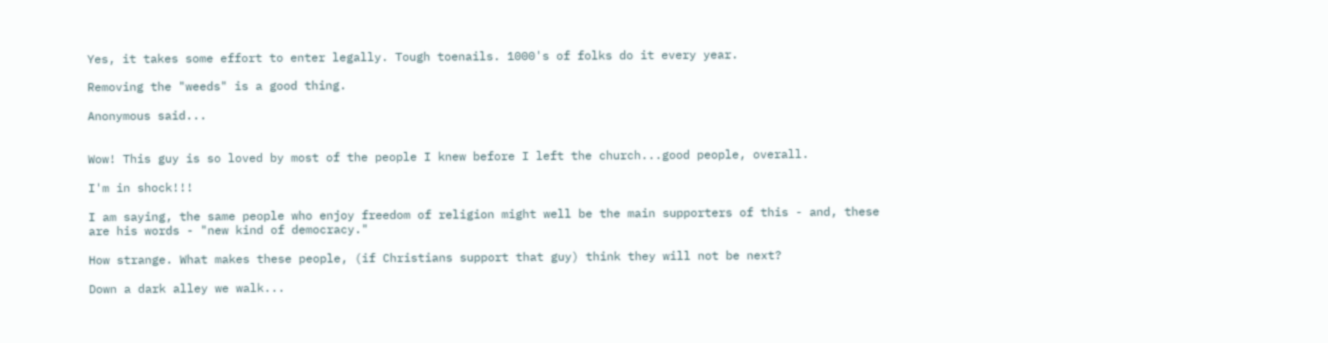Yes, it takes some effort to enter legally. Tough toenails. 1000's of folks do it every year.

Removing the "weeds" is a good thing.

Anonymous said...


Wow! This guy is so loved by most of the people I knew before I left the church...good people, overall.

I'm in shock!!!

I am saying, the same people who enjoy freedom of religion might well be the main supporters of this - and, these are his words - "new kind of democracy."

How strange. What makes these people, (if Christians support that guy) think they will not be next?

Down a dark alley we walk...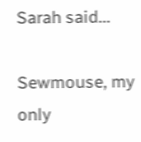Sarah said...

Sewmouse, my only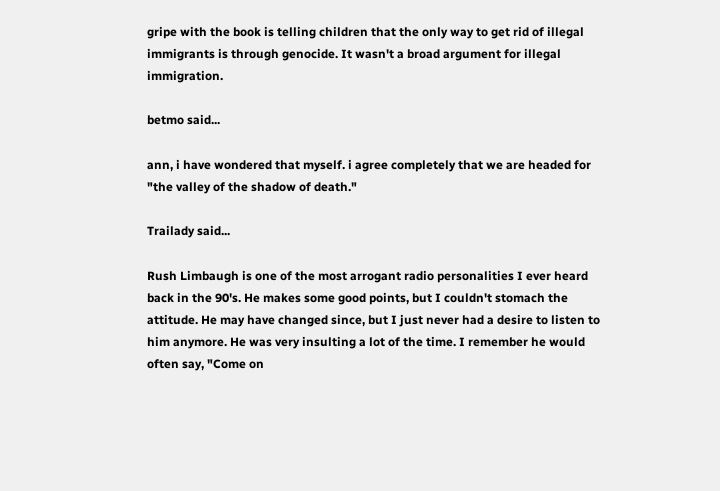gripe with the book is telling children that the only way to get rid of illegal immigrants is through genocide. It wasn't a broad argument for illegal immigration.

betmo said...

ann, i have wondered that myself. i agree completely that we are headed for "the valley of the shadow of death."

Trailady said...

Rush Limbaugh is one of the most arrogant radio personalities I ever heard back in the 90's. He makes some good points, but I couldn't stomach the attitude. He may have changed since, but I just never had a desire to listen to him anymore. He was very insulting a lot of the time. I remember he would often say, "Come on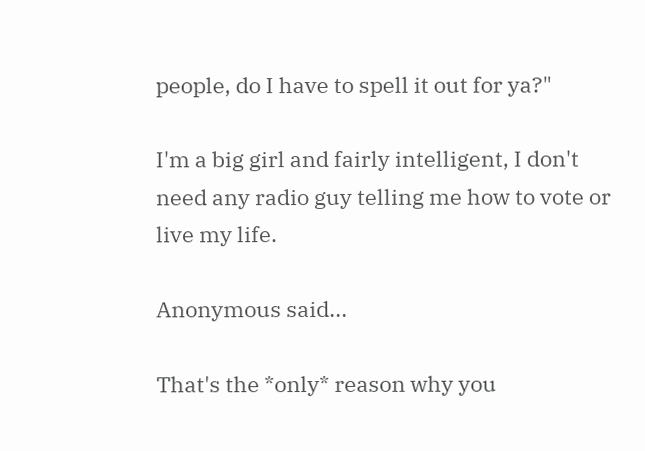people, do I have to spell it out for ya?"

I'm a big girl and fairly intelligent, I don't need any radio guy telling me how to vote or live my life.

Anonymous said...

That's the *only* reason why you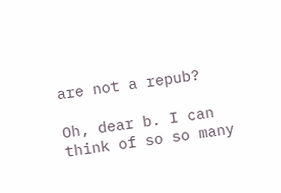are not a repub?

Oh, dear b. I can think of so so many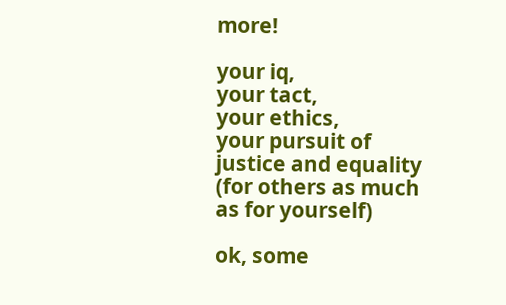more!

your iq,
your tact,
your ethics,
your pursuit of justice and equality (for others as much as for yourself)

ok, some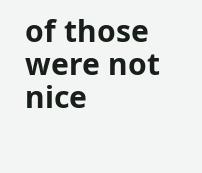of those were not nice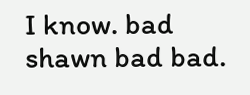I know. bad shawn bad bad.